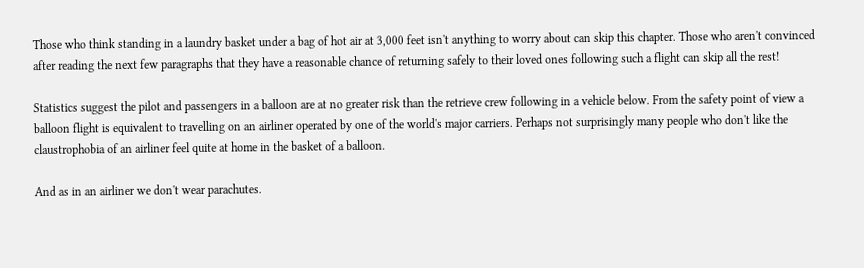Those who think standing in a laundry basket under a bag of hot air at 3,000 feet isn't anything to worry about can skip this chapter. Those who aren't convinced after reading the next few paragraphs that they have a reasonable chance of returning safely to their loved ones following such a flight can skip all the rest!

Statistics suggest the pilot and passengers in a balloon are at no greater risk than the retrieve crew following in a vehicle below. From the safety point of view a balloon flight is equivalent to travelling on an airliner operated by one of the world's major carriers. Perhaps not surprisingly many people who don't like the claustrophobia of an airliner feel quite at home in the basket of a balloon.

And as in an airliner we don't wear parachutes.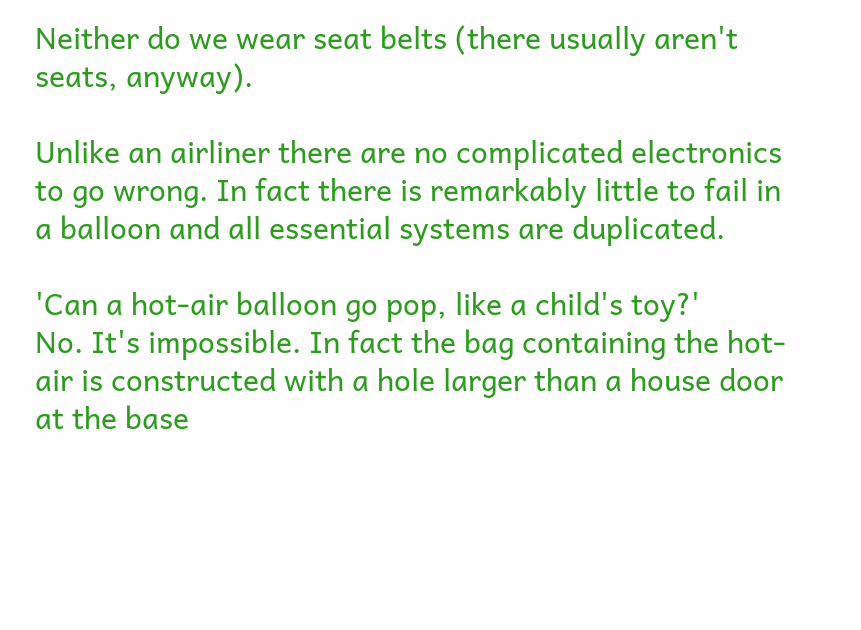Neither do we wear seat belts (there usually aren't seats, anyway).

Unlike an airliner there are no complicated electronics to go wrong. In fact there is remarkably little to fail in a balloon and all essential systems are duplicated.

'Can a hot-air balloon go pop, like a child's toy?'
No. It's impossible. In fact the bag containing the hot-air is constructed with a hole larger than a house door at the base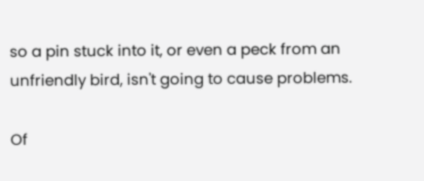so a pin stuck into it, or even a peck from an unfriendly bird, isn't going to cause problems.

Of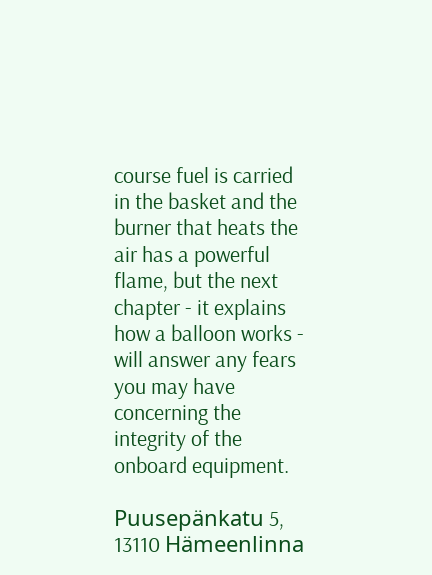course fuel is carried in the basket and the burner that heats the air has a powerful flame, but the next chapter - it explains how a balloon works - will answer any fears you may have concerning the integrity of the onboard equipment.

Puusepänkatu 5, 13110 Hämeenlinna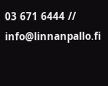03 671 6444 // info@linnanpallo.fi